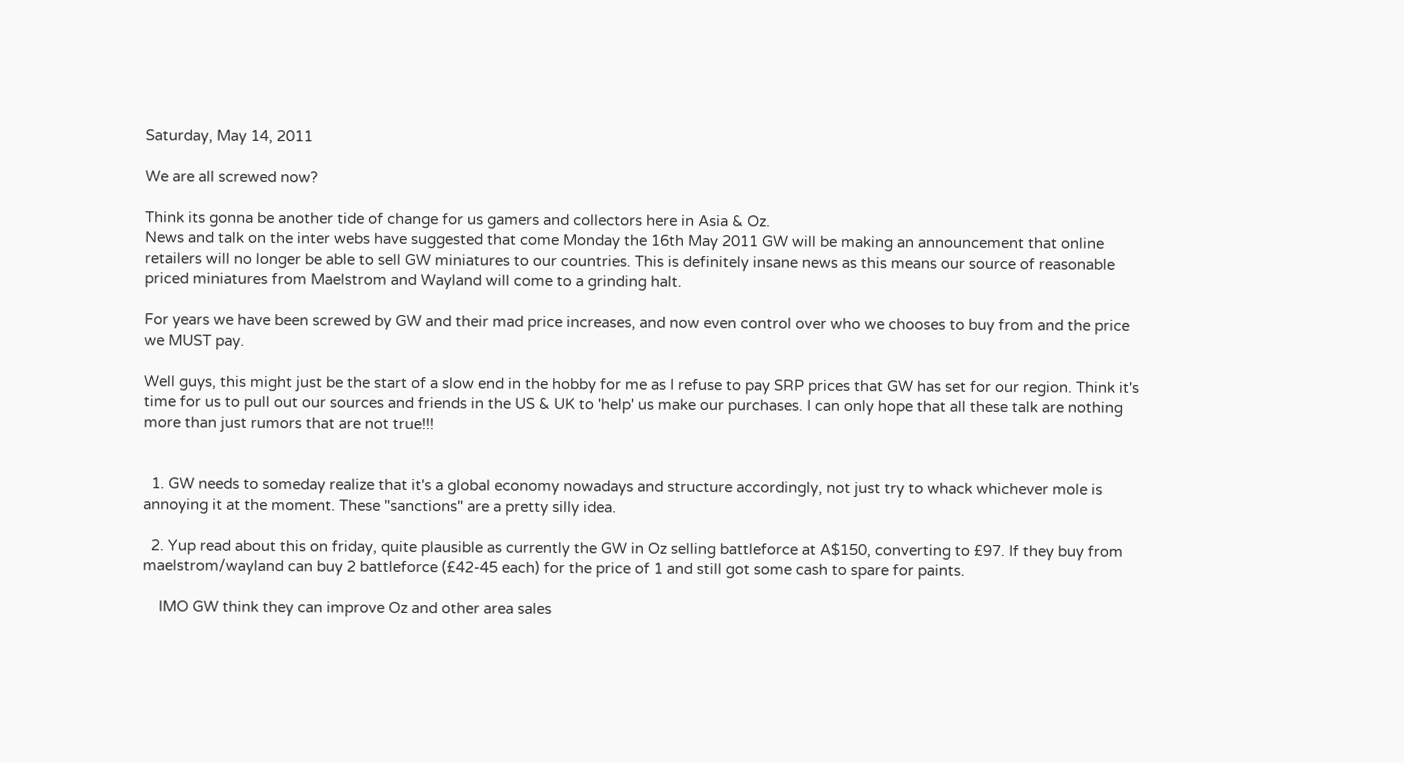Saturday, May 14, 2011

We are all screwed now?

Think its gonna be another tide of change for us gamers and collectors here in Asia & Oz.
News and talk on the inter webs have suggested that come Monday the 16th May 2011 GW will be making an announcement that online retailers will no longer be able to sell GW miniatures to our countries. This is definitely insane news as this means our source of reasonable priced miniatures from Maelstrom and Wayland will come to a grinding halt.

For years we have been screwed by GW and their mad price increases, and now even control over who we chooses to buy from and the price we MUST pay.

Well guys, this might just be the start of a slow end in the hobby for me as I refuse to pay SRP prices that GW has set for our region. Think it's time for us to pull out our sources and friends in the US & UK to 'help' us make our purchases. I can only hope that all these talk are nothing more than just rumors that are not true!!!


  1. GW needs to someday realize that it's a global economy nowadays and structure accordingly, not just try to whack whichever mole is annoying it at the moment. These "sanctions" are a pretty silly idea.

  2. Yup read about this on friday, quite plausible as currently the GW in Oz selling battleforce at A$150, converting to £97. If they buy from maelstrom/wayland can buy 2 battleforce (£42-45 each) for the price of 1 and still got some cash to spare for paints.

    IMO GW think they can improve Oz and other area sales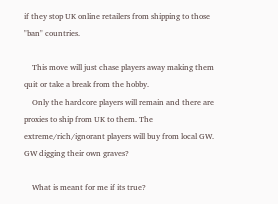if they stop UK online retailers from shipping to those "ban" countries.

    This move will just chase players away making them quit or take a break from the hobby.
    Only the hardcore players will remain and there are proxies to ship from UK to them. The extreme/rich/ignorant players will buy from local GW. GW digging their own graves?

    What is meant for me if its true?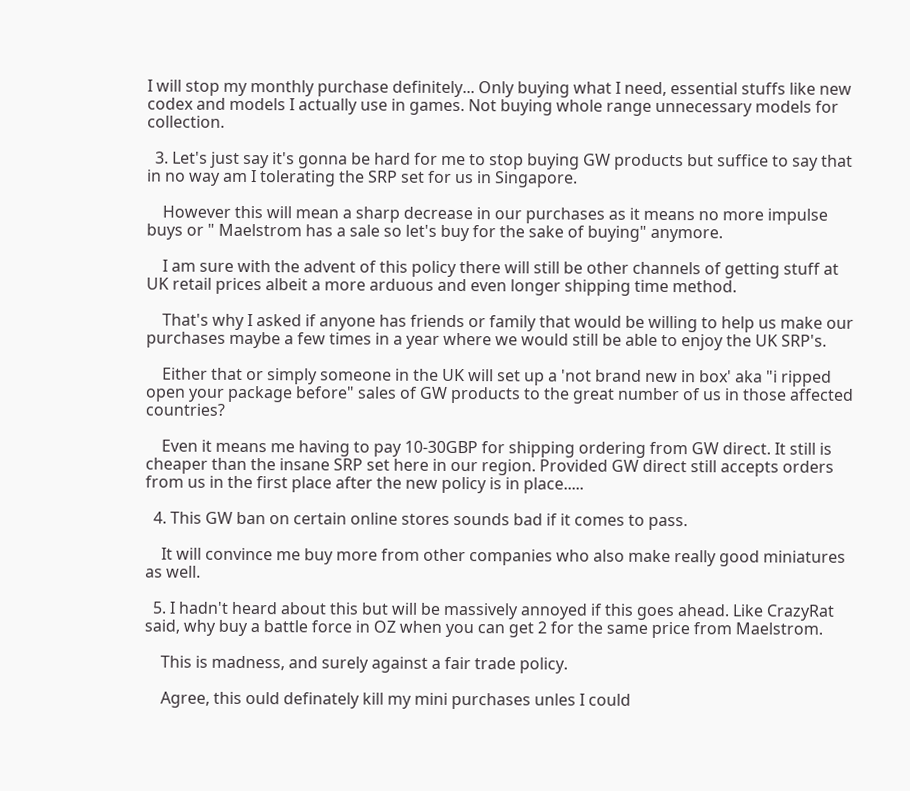I will stop my monthly purchase definitely... Only buying what I need, essential stuffs like new codex and models I actually use in games. Not buying whole range unnecessary models for collection.

  3. Let's just say it's gonna be hard for me to stop buying GW products but suffice to say that in no way am I tolerating the SRP set for us in Singapore.

    However this will mean a sharp decrease in our purchases as it means no more impulse buys or " Maelstrom has a sale so let's buy for the sake of buying" anymore.

    I am sure with the advent of this policy there will still be other channels of getting stuff at UK retail prices albeit a more arduous and even longer shipping time method.

    That's why I asked if anyone has friends or family that would be willing to help us make our purchases maybe a few times in a year where we would still be able to enjoy the UK SRP's.

    Either that or simply someone in the UK will set up a 'not brand new in box' aka "i ripped open your package before" sales of GW products to the great number of us in those affected countries?

    Even it means me having to pay 10-30GBP for shipping ordering from GW direct. It still is cheaper than the insane SRP set here in our region. Provided GW direct still accepts orders from us in the first place after the new policy is in place.....

  4. This GW ban on certain online stores sounds bad if it comes to pass.

    It will convince me buy more from other companies who also make really good miniatures as well.

  5. I hadn't heard about this but will be massively annoyed if this goes ahead. Like CrazyRat said, why buy a battle force in OZ when you can get 2 for the same price from Maelstrom.

    This is madness, and surely against a fair trade policy.

    Agree, this ould definately kill my mini purchases unles I could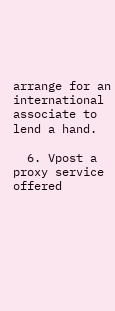arrange for an international associate to lend a hand.

  6. Vpost a proxy service offered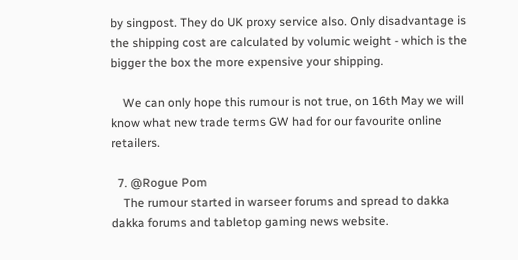by singpost. They do UK proxy service also. Only disadvantage is the shipping cost are calculated by volumic weight - which is the bigger the box the more expensive your shipping.

    We can only hope this rumour is not true, on 16th May we will know what new trade terms GW had for our favourite online retailers.

  7. @Rogue Pom
    The rumour started in warseer forums and spread to dakka dakka forums and tabletop gaming news website.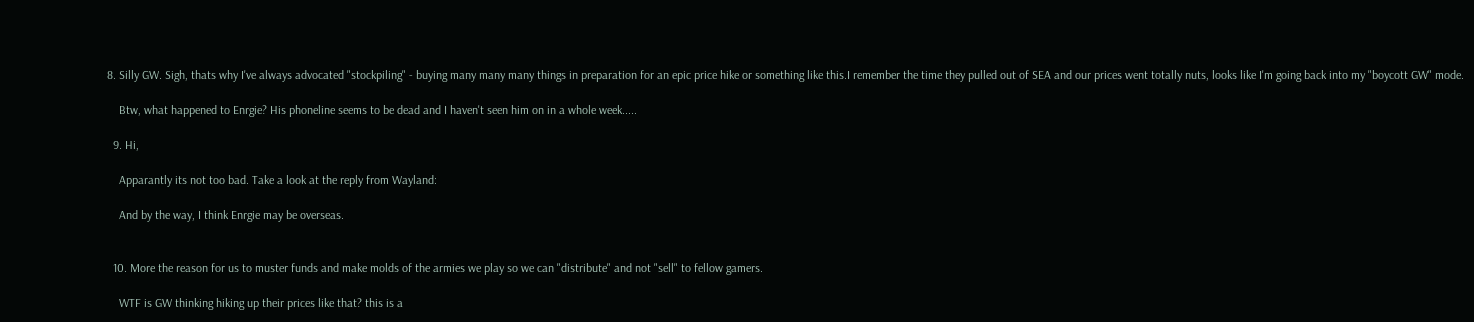8. Silly GW. Sigh, thats why I've always advocated "stockpiling" - buying many many many things in preparation for an epic price hike or something like this.I remember the time they pulled out of SEA and our prices went totally nuts, looks like I'm going back into my "boycott GW" mode.

    Btw, what happened to Enrgie? His phoneline seems to be dead and I haven't seen him on in a whole week.....

  9. Hi,

    Apparantly its not too bad. Take a look at the reply from Wayland:

    And by the way, I think Enrgie may be overseas.


  10. More the reason for us to muster funds and make molds of the armies we play so we can "distribute" and not "sell" to fellow gamers.

    WTF is GW thinking hiking up their prices like that? this is a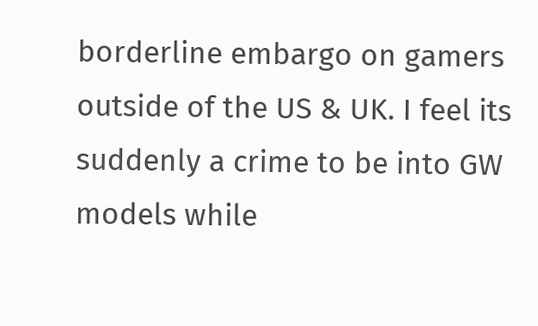borderline embargo on gamers outside of the US & UK. I feel its suddenly a crime to be into GW models while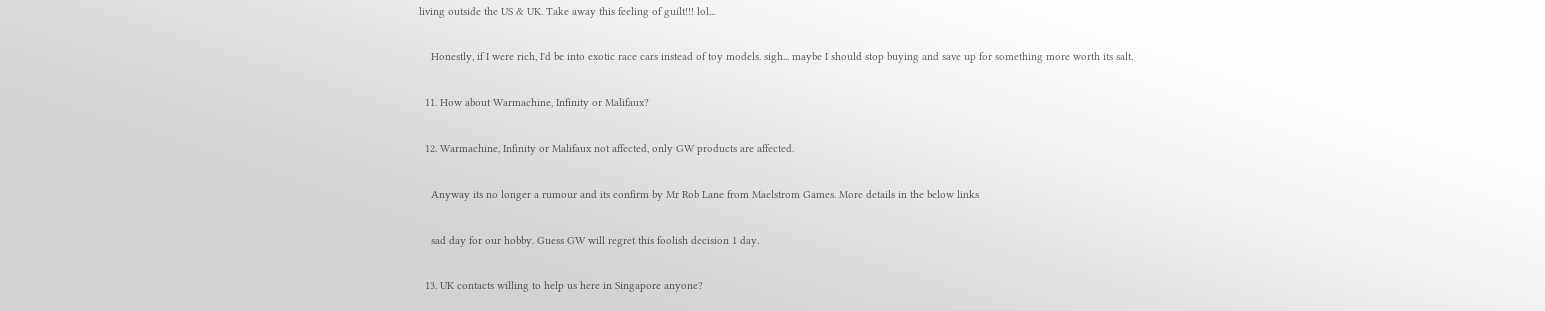living outside the US & UK. Take away this feeling of guilt!!! lol...

    Honestly, if I were rich, I'd be into exotic race cars instead of toy models. sigh... maybe I should stop buying and save up for something more worth its salt.

  11. How about Warmachine, Infinity or Malifaux?

  12. Warmachine, Infinity or Malifaux not affected, only GW products are affected.

    Anyway its no longer a rumour and its confirm by Mr Rob Lane from Maelstrom Games. More details in the below links

    sad day for our hobby. Guess GW will regret this foolish decision 1 day.

  13. UK contacts willing to help us here in Singapore anyone?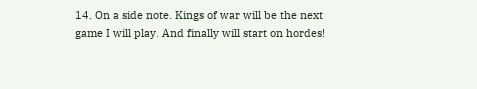14. On a side note. Kings of war will be the next game I will play. And finally will start on hordes!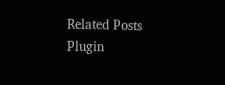Related Posts Plugin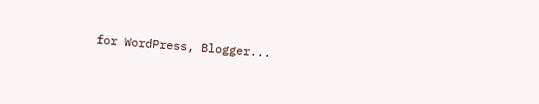for WordPress, Blogger...